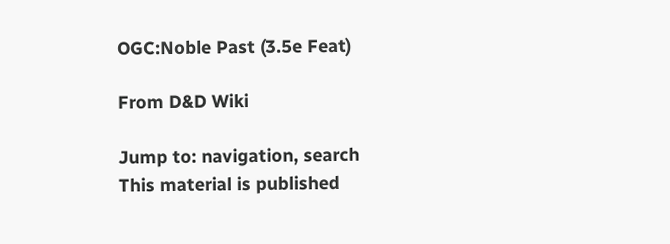OGC:Noble Past (3.5e Feat)

From D&D Wiki

Jump to: navigation, search
This material is published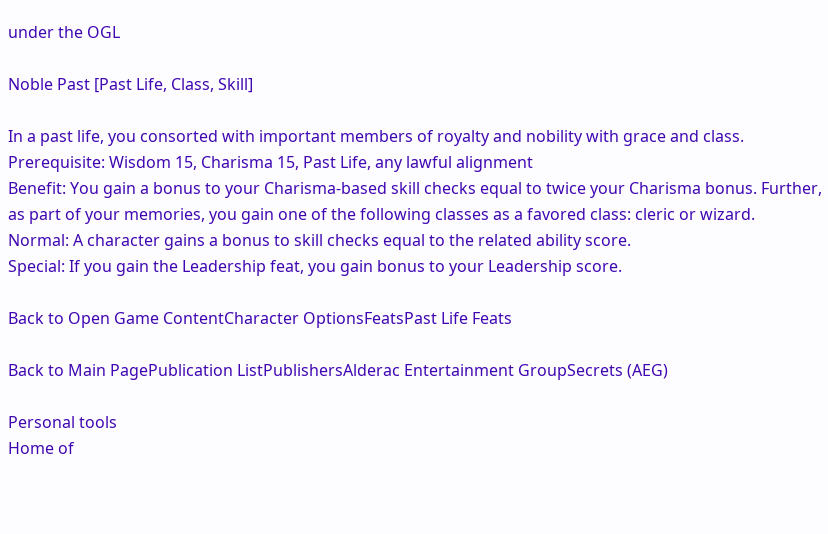under the OGL

Noble Past [Past Life, Class, Skill]

In a past life, you consorted with important members of royalty and nobility with grace and class.
Prerequisite: Wisdom 15, Charisma 15, Past Life, any lawful alignment
Benefit: You gain a bonus to your Charisma-based skill checks equal to twice your Charisma bonus. Further, as part of your memories, you gain one of the following classes as a favored class: cleric or wizard.
Normal: A character gains a bonus to skill checks equal to the related ability score.
Special: If you gain the Leadership feat, you gain bonus to your Leadership score.

Back to Open Game ContentCharacter OptionsFeatsPast Life Feats

Back to Main PagePublication ListPublishersAlderac Entertainment GroupSecrets (AEG)

Personal tools
Home of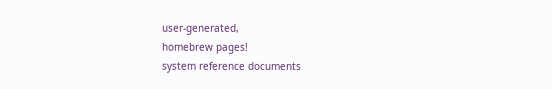user-generated,
homebrew pages!
system reference documents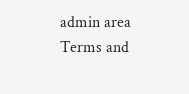admin area
Terms and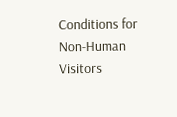Conditions for Non-Human Visitors